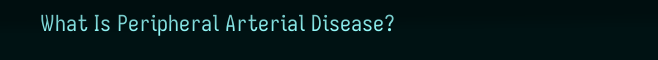What Is Peripheral Arterial Disease?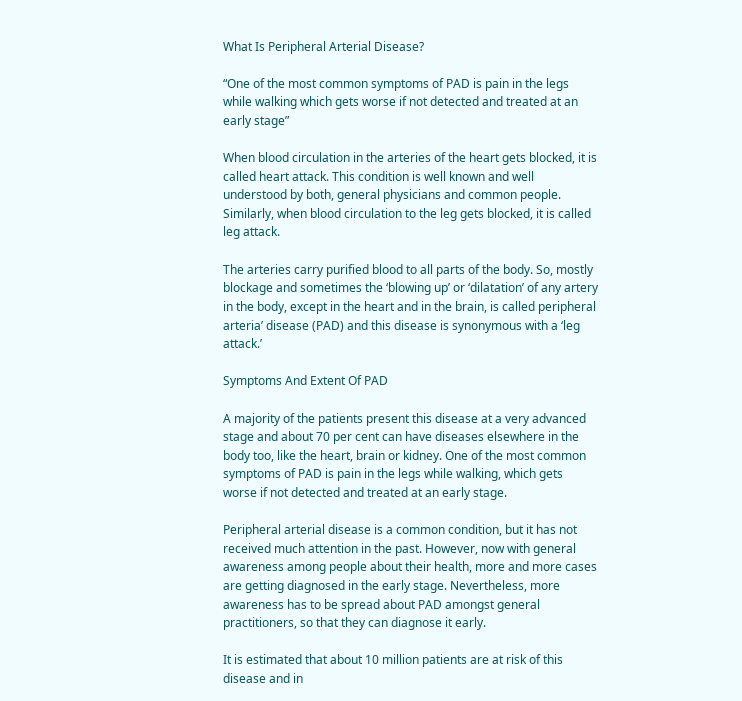What Is Peripheral Arterial Disease?

“One of the most common symptoms of PAD is pain in the legs while walking which gets worse if not detected and treated at an early stage”

When blood circulation in the arteries of the heart gets blocked, it is called heart attack. This condition is well known and well understood by both, general physicians and common people. Similarly, when blood circulation to the leg gets blocked, it is called leg attack.

The arteries carry purified blood to all parts of the body. So, mostly blockage and sometimes the ‘blowing up’ or ‘dilatation’ of any artery in the body, except in the heart and in the brain, is called peripheral arteria’ disease (PAD) and this disease is synonymous with a ‘leg attack.’

Symptoms And Extent Of PAD

A majority of the patients present this disease at a very advanced stage and about 70 per cent can have diseases elsewhere in the body too, like the heart, brain or kidney. One of the most common symptoms of PAD is pain in the legs while walking, which gets worse if not detected and treated at an early stage.

Peripheral arterial disease is a common condition, but it has not received much attention in the past. However, now with general awareness among people about their health, more and more cases are getting diagnosed in the early stage. Nevertheless, more awareness has to be spread about PAD amongst general practitioners, so that they can diagnose it early.

It is estimated that about 10 million patients are at risk of this disease and in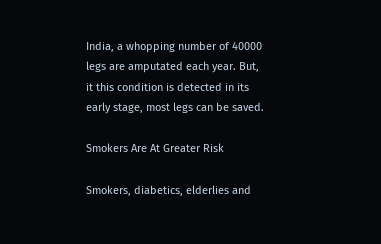India, a whopping number of 40000 legs are amputated each year. But, it this condition is detected in its early stage, most legs can be saved.

Smokers Are At Greater Risk

Smokers, diabetics, elderlies and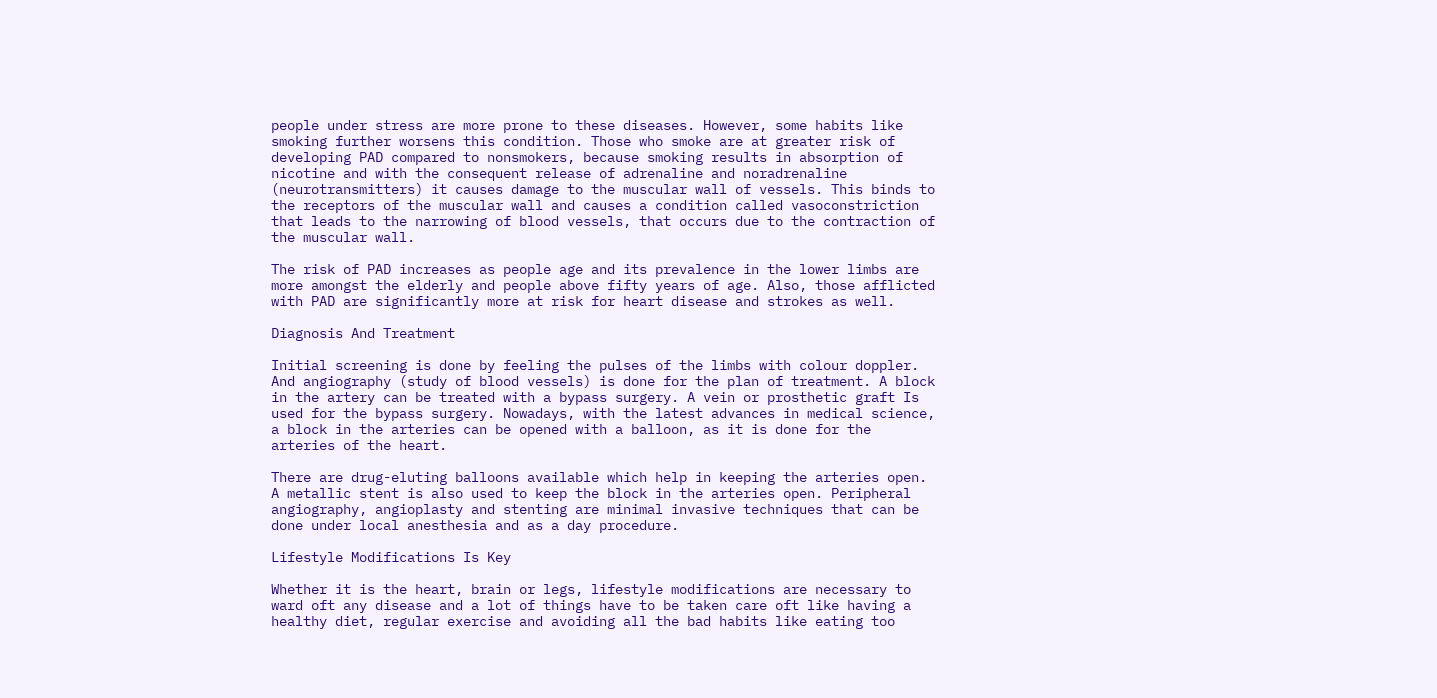people under stress are more prone to these diseases. However, some habits like smoking further worsens this condition. Those who smoke are at greater risk of developing PAD compared to nonsmokers, because smoking results in absorption of nicotine and with the consequent release of adrenaline and noradrenaline (neurotransmitters) it causes damage to the muscular wall of vessels. This binds to the receptors of the muscular wall and causes a condition called vasoconstriction that leads to the narrowing of blood vessels, that occurs due to the contraction of the muscular wall.

The risk of PAD increases as people age and its prevalence in the lower limbs are more amongst the elderly and people above fifty years of age. Also, those afflicted with PAD are significantly more at risk for heart disease and strokes as well.

Diagnosis And Treatment

Initial screening is done by feeling the pulses of the limbs with colour doppler. And angiography (study of blood vessels) is done for the plan of treatment. A block in the artery can be treated with a bypass surgery. A vein or prosthetic graft Is used for the bypass surgery. Nowadays, with the latest advances in medical science, a block in the arteries can be opened with a balloon, as it is done for the arteries of the heart.

There are drug-eluting balloons available which help in keeping the arteries open. A metallic stent is also used to keep the block in the arteries open. Peripheral angiography, angioplasty and stenting are minimal invasive techniques that can be done under local anesthesia and as a day procedure.

Lifestyle Modifications Is Key

Whether it is the heart, brain or legs, lifestyle modifications are necessary to ward oft any disease and a lot of things have to be taken care oft like having a healthy diet, regular exercise and avoiding all the bad habits like eating too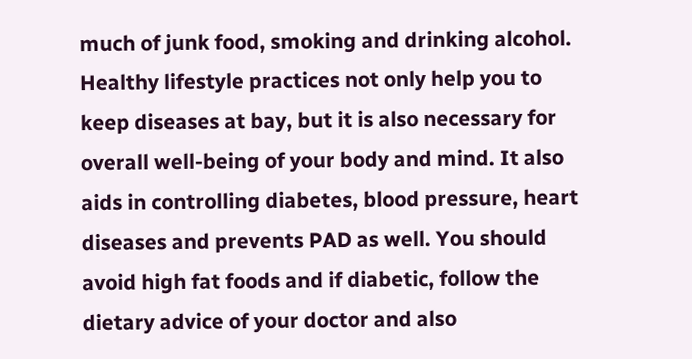much of junk food, smoking and drinking alcohol. Healthy lifestyle practices not only help you to keep diseases at bay, but it is also necessary for overall well-being of your body and mind. It also aids in controlling diabetes, blood pressure, heart diseases and prevents PAD as well. You should avoid high fat foods and if diabetic, follow the dietary advice of your doctor and also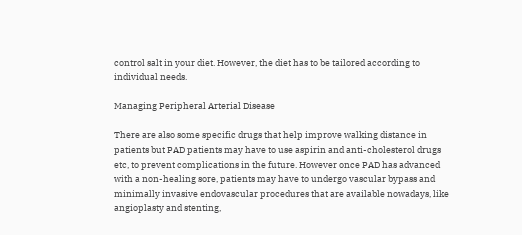control salt in your diet. However, the diet has to be tailored according to individual needs.

Managing Peripheral Arterial Disease

There are also some specific drugs that help improve walking distance in patients but PAD patients may have to use aspirin and anti-cholesterol drugs etc, to prevent complications in the future. However once PAD has advanced with a non-healing sore, patients may have to undergo vascular bypass and minimally invasive endovascular procedures that are available nowadays, like angioplasty and stenting,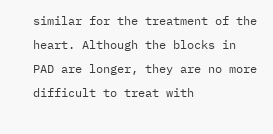similar for the treatment of the heart. Although the blocks in PAD are longer, they are no more difficult to treat with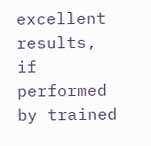excellent results, if performed by trained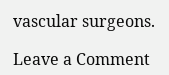vascular surgeons.

Leave a Comment